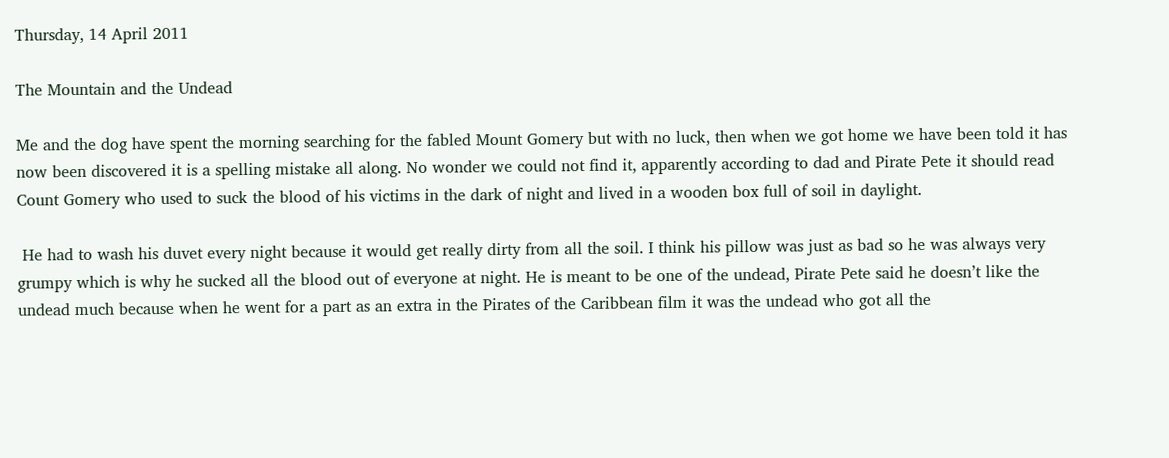Thursday, 14 April 2011

The Mountain and the Undead

Me and the dog have spent the morning searching for the fabled Mount Gomery but with no luck, then when we got home we have been told it has now been discovered it is a spelling mistake all along. No wonder we could not find it, apparently according to dad and Pirate Pete it should read Count Gomery who used to suck the blood of his victims in the dark of night and lived in a wooden box full of soil in daylight.

 He had to wash his duvet every night because it would get really dirty from all the soil. I think his pillow was just as bad so he was always very grumpy which is why he sucked all the blood out of everyone at night. He is meant to be one of the undead, Pirate Pete said he doesn’t like the undead much because when he went for a part as an extra in the Pirates of the Caribbean film it was the undead who got all the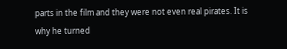parts in the film and they were not even real pirates. It is why he turned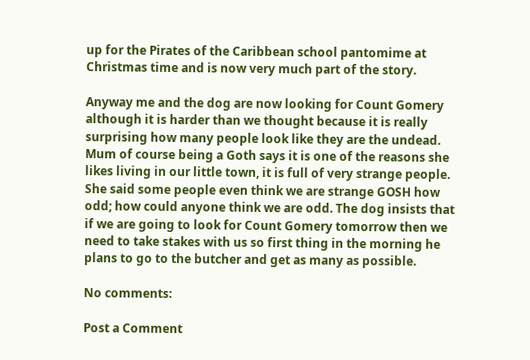up for the Pirates of the Caribbean school pantomime at Christmas time and is now very much part of the story.

Anyway me and the dog are now looking for Count Gomery although it is harder than we thought because it is really surprising how many people look like they are the undead. Mum of course being a Goth says it is one of the reasons she likes living in our little town, it is full of very strange people. She said some people even think we are strange GOSH how odd; how could anyone think we are odd. The dog insists that if we are going to look for Count Gomery tomorrow then we need to take stakes with us so first thing in the morning he plans to go to the butcher and get as many as possible.

No comments:

Post a Comment